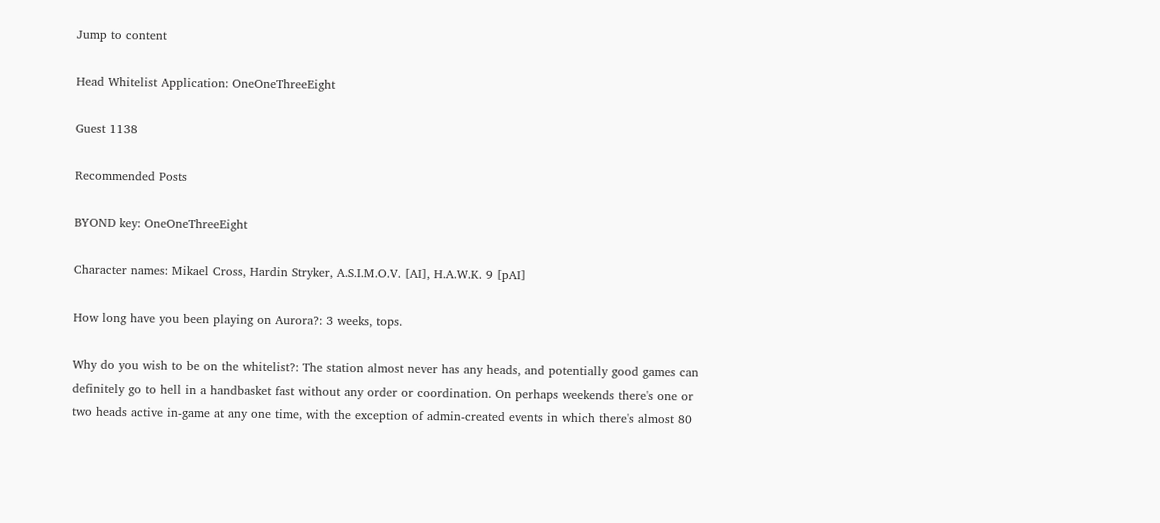Jump to content

Head Whitelist Application: OneOneThreeEight

Guest 1138

Recommended Posts

BYOND key: OneOneThreeEight

Character names: Mikael Cross, Hardin Stryker, A.S.I.M.O.V. [AI], H.A.W.K. 9 [pAI]

How long have you been playing on Aurora?: 3 weeks, tops.

Why do you wish to be on the whitelist?: The station almost never has any heads, and potentially good games can definitely go to hell in a handbasket fast without any order or coordination. On perhaps weekends there's one or two heads active in-game at any one time, with the exception of admin-created events in which there's almost 80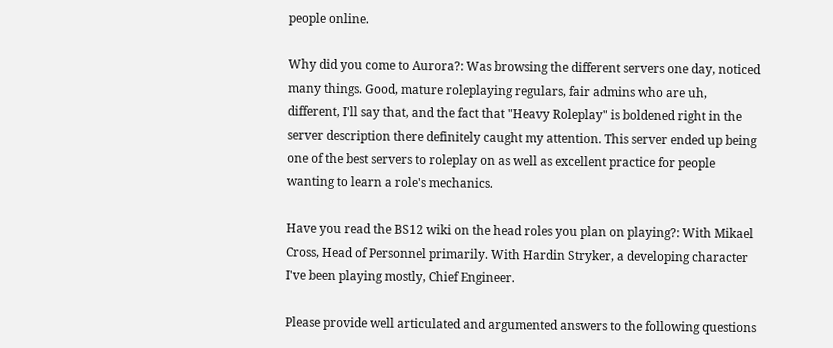people online.

Why did you come to Aurora?: Was browsing the different servers one day, noticed many things. Good, mature roleplaying regulars, fair admins who are uh, different, I'll say that, and the fact that "Heavy Roleplay" is boldened right in the server description there definitely caught my attention. This server ended up being one of the best servers to roleplay on as well as excellent practice for people wanting to learn a role's mechanics.

Have you read the BS12 wiki on the head roles you plan on playing?: With Mikael Cross, Head of Personnel primarily. With Hardin Stryker, a developing character I've been playing mostly, Chief Engineer.

Please provide well articulated and argumented answers to the following questions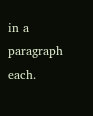in a paragraph each.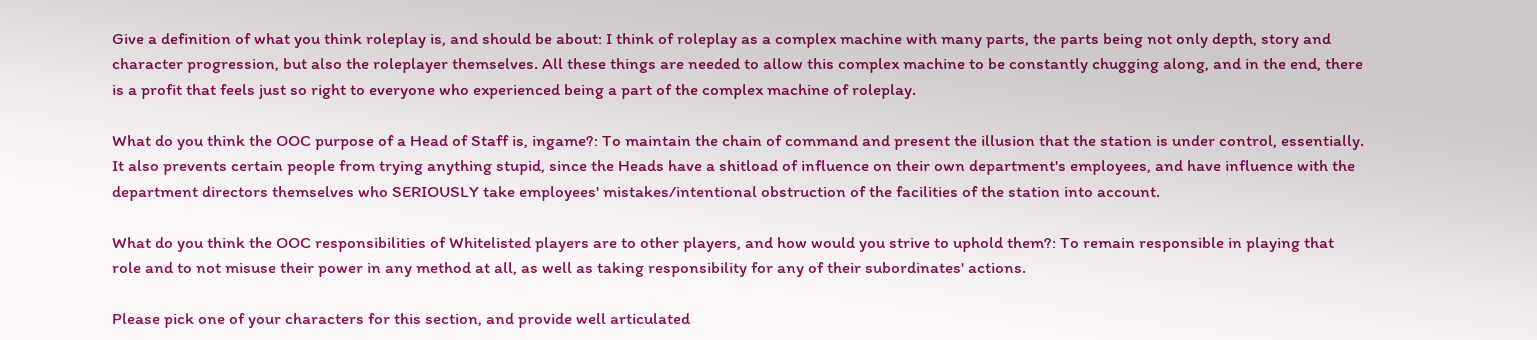Give a definition of what you think roleplay is, and should be about: I think of roleplay as a complex machine with many parts, the parts being not only depth, story and character progression, but also the roleplayer themselves. All these things are needed to allow this complex machine to be constantly chugging along, and in the end, there is a profit that feels just so right to everyone who experienced being a part of the complex machine of roleplay.

What do you think the OOC purpose of a Head of Staff is, ingame?: To maintain the chain of command and present the illusion that the station is under control, essentially. It also prevents certain people from trying anything stupid, since the Heads have a shitload of influence on their own department's employees, and have influence with the department directors themselves who SERIOUSLY take employees' mistakes/intentional obstruction of the facilities of the station into account.

What do you think the OOC responsibilities of Whitelisted players are to other players, and how would you strive to uphold them?: To remain responsible in playing that role and to not misuse their power in any method at all, as well as taking responsibility for any of their subordinates' actions.

Please pick one of your characters for this section, and provide well articulated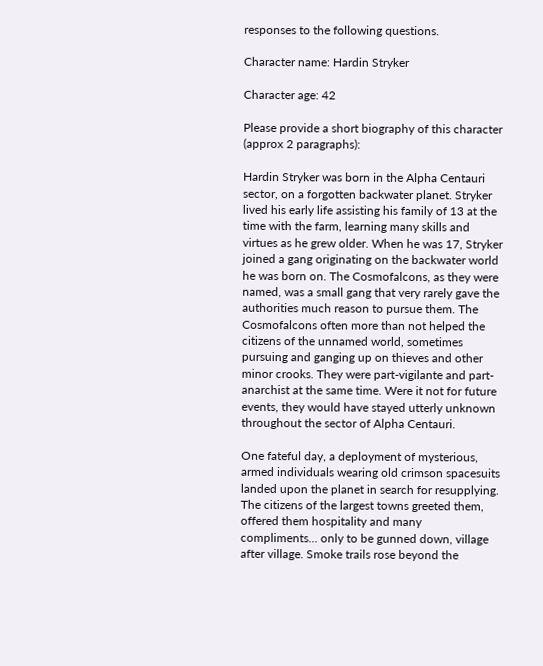responses to the following questions.

Character name: Hardin Stryker

Character age: 42

Please provide a short biography of this character (approx 2 paragraphs):

Hardin Stryker was born in the Alpha Centauri sector, on a forgotten backwater planet. Stryker lived his early life assisting his family of 13 at the time with the farm, learning many skills and virtues as he grew older. When he was 17, Stryker joined a gang originating on the backwater world he was born on. The Cosmofalcons, as they were named, was a small gang that very rarely gave the authorities much reason to pursue them. The Cosmofalcons often more than not helped the citizens of the unnamed world, sometimes pursuing and ganging up on thieves and other minor crooks. They were part-vigilante and part-anarchist at the same time. Were it not for future events, they would have stayed utterly unknown throughout the sector of Alpha Centauri.

One fateful day, a deployment of mysterious, armed individuals wearing old crimson spacesuits landed upon the planet in search for resupplying. The citizens of the largest towns greeted them, offered them hospitality and many compliments... only to be gunned down, village after village. Smoke trails rose beyond the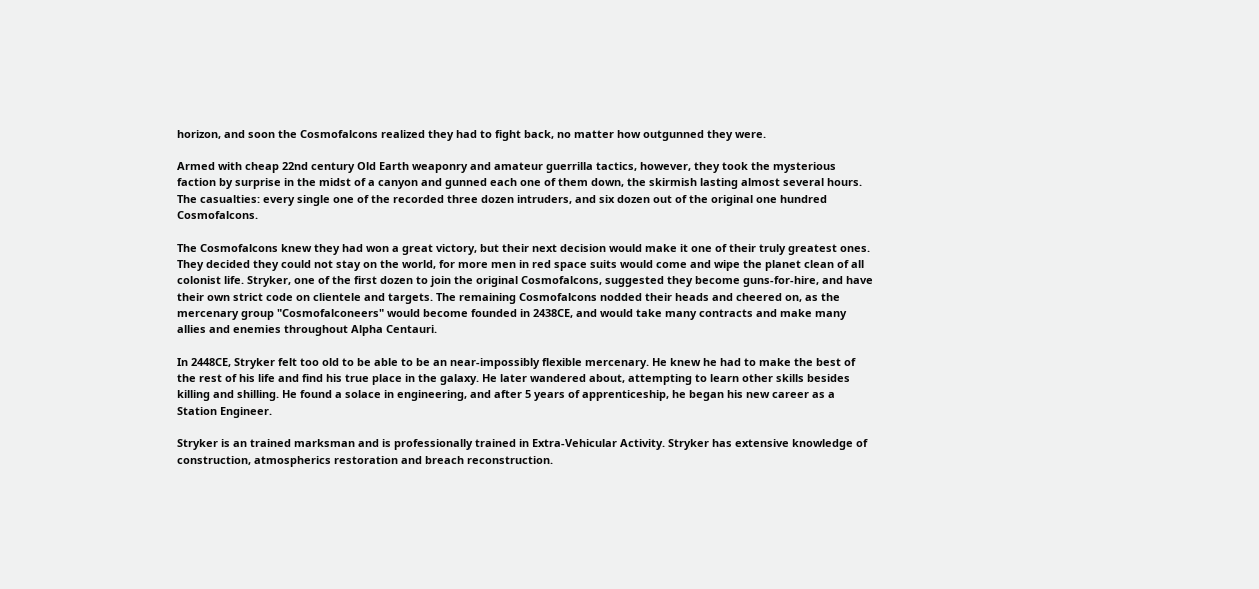horizon, and soon the Cosmofalcons realized they had to fight back, no matter how outgunned they were.

Armed with cheap 22nd century Old Earth weaponry and amateur guerrilla tactics, however, they took the mysterious faction by surprise in the midst of a canyon and gunned each one of them down, the skirmish lasting almost several hours. The casualties: every single one of the recorded three dozen intruders, and six dozen out of the original one hundred Cosmofalcons.

The Cosmofalcons knew they had won a great victory, but their next decision would make it one of their truly greatest ones. They decided they could not stay on the world, for more men in red space suits would come and wipe the planet clean of all colonist life. Stryker, one of the first dozen to join the original Cosmofalcons, suggested they become guns-for-hire, and have their own strict code on clientele and targets. The remaining Cosmofalcons nodded their heads and cheered on, as the mercenary group "Cosmofalconeers" would become founded in 2438CE, and would take many contracts and make many allies and enemies throughout Alpha Centauri.

In 2448CE, Stryker felt too old to be able to be an near-impossibly flexible mercenary. He knew he had to make the best of the rest of his life and find his true place in the galaxy. He later wandered about, attempting to learn other skills besides killing and shilling. He found a solace in engineering, and after 5 years of apprenticeship, he began his new career as a Station Engineer.

Stryker is an trained marksman and is professionally trained in Extra-Vehicular Activity. Stryker has extensive knowledge of construction, atmospherics restoration and breach reconstruction.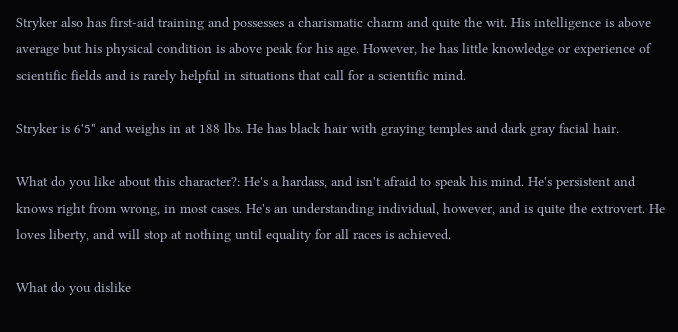Stryker also has first-aid training and possesses a charismatic charm and quite the wit. His intelligence is above average but his physical condition is above peak for his age. However, he has little knowledge or experience of scientific fields and is rarely helpful in situations that call for a scientific mind.

Stryker is 6'5" and weighs in at 188 lbs. He has black hair with graying temples and dark gray facial hair.

What do you like about this character?: He's a hardass, and isn't afraid to speak his mind. He's persistent and knows right from wrong, in most cases. He's an understanding individual, however, and is quite the extrovert. He loves liberty, and will stop at nothing until equality for all races is achieved.

What do you dislike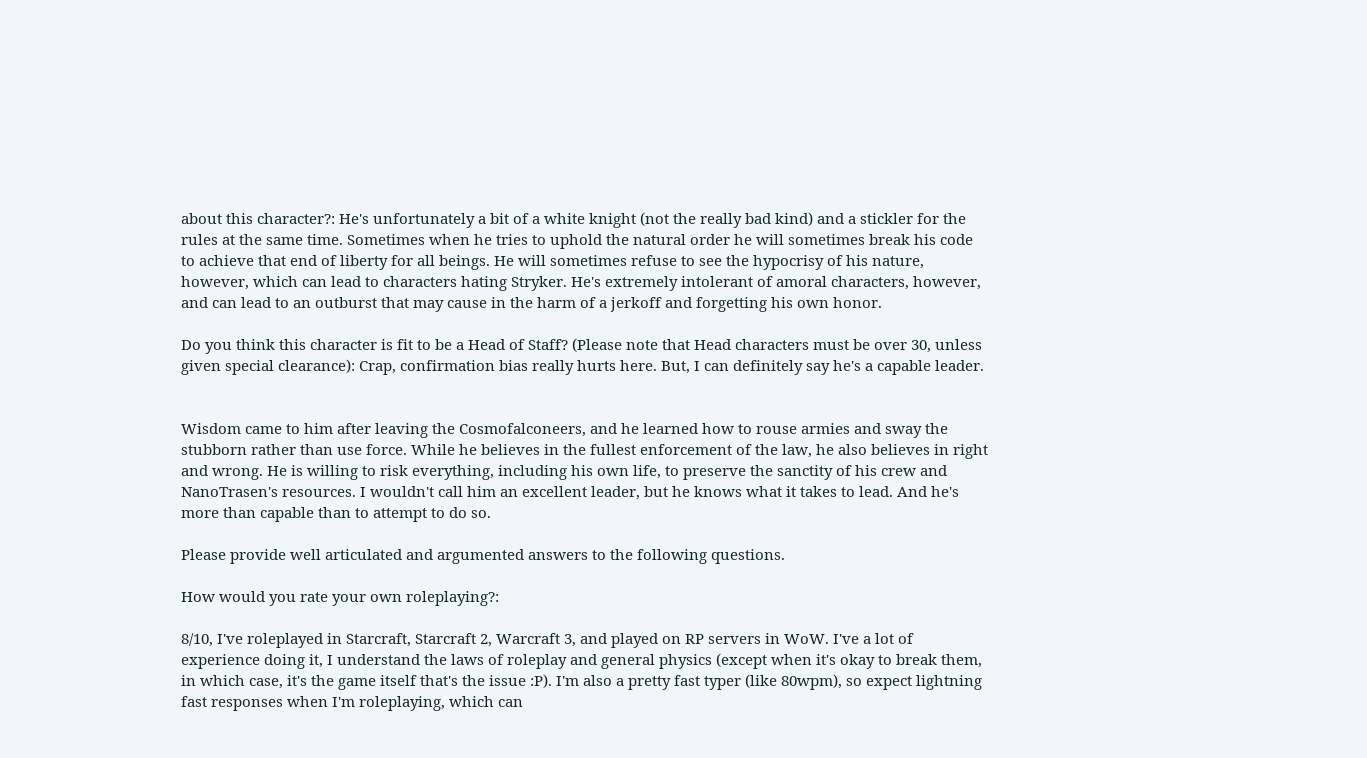about this character?: He's unfortunately a bit of a white knight (not the really bad kind) and a stickler for the rules at the same time. Sometimes when he tries to uphold the natural order he will sometimes break his code to achieve that end of liberty for all beings. He will sometimes refuse to see the hypocrisy of his nature, however, which can lead to characters hating Stryker. He's extremely intolerant of amoral characters, however, and can lead to an outburst that may cause in the harm of a jerkoff and forgetting his own honor.

Do you think this character is fit to be a Head of Staff? (Please note that Head characters must be over 30, unless given special clearance): Crap, confirmation bias really hurts here. But, I can definitely say he's a capable leader.


Wisdom came to him after leaving the Cosmofalconeers, and he learned how to rouse armies and sway the stubborn rather than use force. While he believes in the fullest enforcement of the law, he also believes in right and wrong. He is willing to risk everything, including his own life, to preserve the sanctity of his crew and NanoTrasen's resources. I wouldn't call him an excellent leader, but he knows what it takes to lead. And he's more than capable than to attempt to do so.

Please provide well articulated and argumented answers to the following questions.

How would you rate your own roleplaying?:

8/10, I've roleplayed in Starcraft, Starcraft 2, Warcraft 3, and played on RP servers in WoW. I've a lot of experience doing it, I understand the laws of roleplay and general physics (except when it's okay to break them, in which case, it's the game itself that's the issue :P). I'm also a pretty fast typer (like 80wpm), so expect lightning fast responses when I'm roleplaying, which can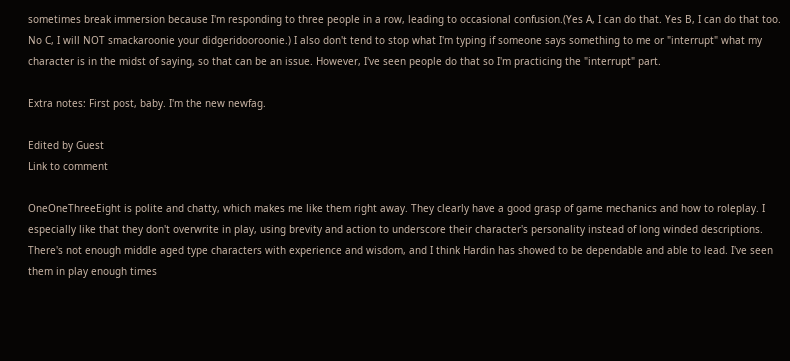sometimes break immersion because I'm responding to three people in a row, leading to occasional confusion.(Yes A, I can do that. Yes B, I can do that too. No C, I will NOT smackaroonie your didgeridooroonie.) I also don't tend to stop what I'm typing if someone says something to me or "interrupt" what my character is in the midst of saying, so that can be an issue. However, I've seen people do that so I'm practicing the "interrupt" part.

Extra notes: First post, baby. I'm the new newfag.

Edited by Guest
Link to comment

OneOneThreeEight is polite and chatty, which makes me like them right away. They clearly have a good grasp of game mechanics and how to roleplay. I especially like that they don't overwrite in play, using brevity and action to underscore their character's personality instead of long winded descriptions. There's not enough middle aged type characters with experience and wisdom, and I think Hardin has showed to be dependable and able to lead. I've seen them in play enough times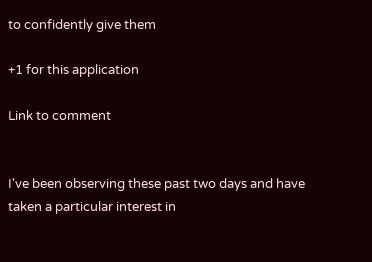to confidently give them

+1 for this application

Link to comment


I've been observing these past two days and have taken a particular interest in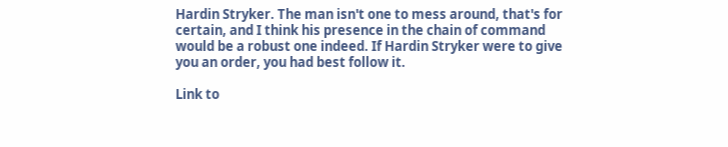Hardin Stryker. The man isn't one to mess around, that's for certain, and I think his presence in the chain of command would be a robust one indeed. If Hardin Stryker were to give you an order, you had best follow it.

Link to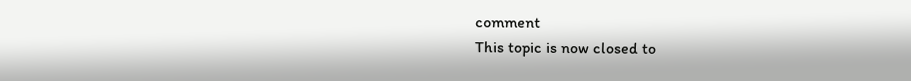comment
This topic is now closed to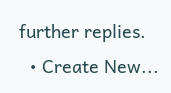further replies.
  • Create New...